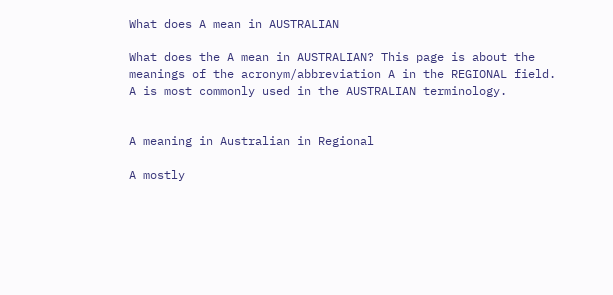What does A mean in AUSTRALIAN

What does the A mean in AUSTRALIAN? This page is about the meanings of the acronym/abbreviation A in the REGIONAL field. A is most commonly used in the AUSTRALIAN terminology.


A meaning in Australian in Regional

A mostly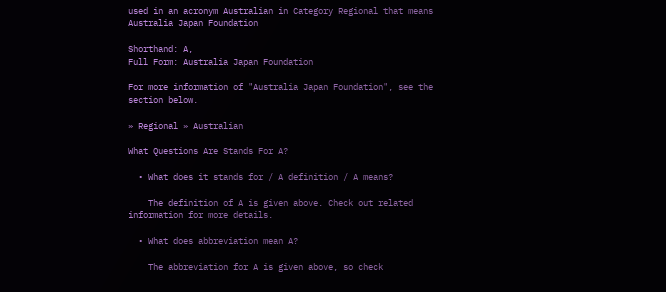used in an acronym Australian in Category Regional that means Australia Japan Foundation

Shorthand: A,
Full Form: Australia Japan Foundation

For more information of "Australia Japan Foundation", see the section below.

» Regional » Australian

What Questions Are Stands For A?

  • What does it stands for / A definition / A means?

    The definition of A is given above. Check out related information for more details.

  • What does abbreviation mean A?

    The abbreviation for A is given above, so check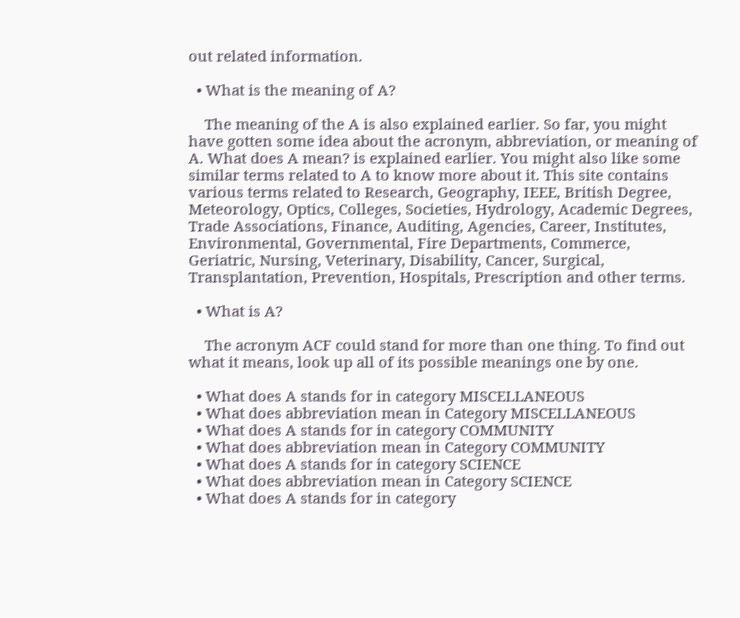out related information.

  • What is the meaning of A?

    The meaning of the A is also explained earlier. So far, you might have gotten some idea about the acronym, abbreviation, or meaning of A. What does A mean? is explained earlier. You might also like some similar terms related to A to know more about it. This site contains various terms related to Research, Geography, IEEE, British Degree, Meteorology, Optics, Colleges, Societies, Hydrology, Academic Degrees, Trade Associations, Finance, Auditing, Agencies, Career, Institutes, Environmental, Governmental, Fire Departments, Commerce, Geriatric, Nursing, Veterinary, Disability, Cancer, Surgical, Transplantation, Prevention, Hospitals, Prescription and other terms.

  • What is A?

    The acronym ACF could stand for more than one thing. To find out what it means, look up all of its possible meanings one by one.

  • What does A stands for in category MISCELLANEOUS
  • What does abbreviation mean in Category MISCELLANEOUS
  • What does A stands for in category COMMUNITY
  • What does abbreviation mean in Category COMMUNITY
  • What does A stands for in category SCIENCE
  • What does abbreviation mean in Category SCIENCE
  • What does A stands for in category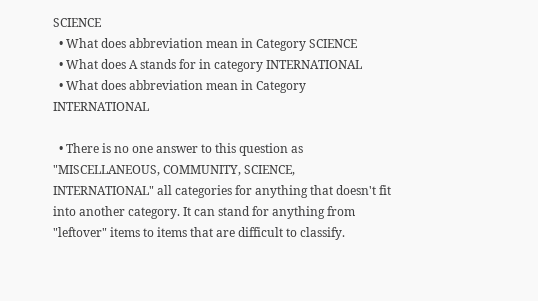SCIENCE
  • What does abbreviation mean in Category SCIENCE
  • What does A stands for in category INTERNATIONAL
  • What does abbreviation mean in Category INTERNATIONAL

  • There is no one answer to this question as "MISCELLANEOUS, COMMUNITY, SCIENCE, INTERNATIONAL" all categories for anything that doesn't fit into another category. It can stand for anything from "leftover" items to items that are difficult to classify.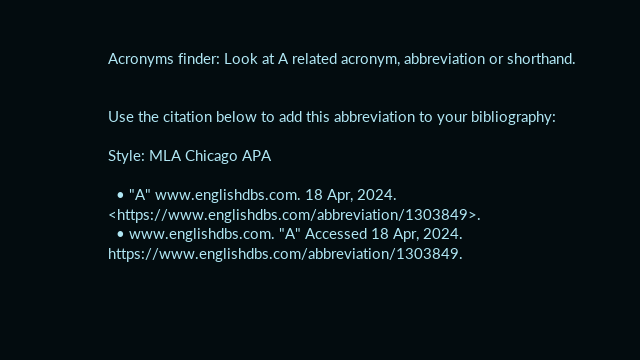Acronyms finder: Look at A related acronym, abbreviation or shorthand.


Use the citation below to add this abbreviation to your bibliography:

Style: MLA Chicago APA

  • "A" www.englishdbs.com. 18 Apr, 2024. <https://www.englishdbs.com/abbreviation/1303849>.
  • www.englishdbs.com. "A" Accessed 18 Apr, 2024. https://www.englishdbs.com/abbreviation/1303849.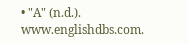• "A" (n.d.). www.englishdbs.com.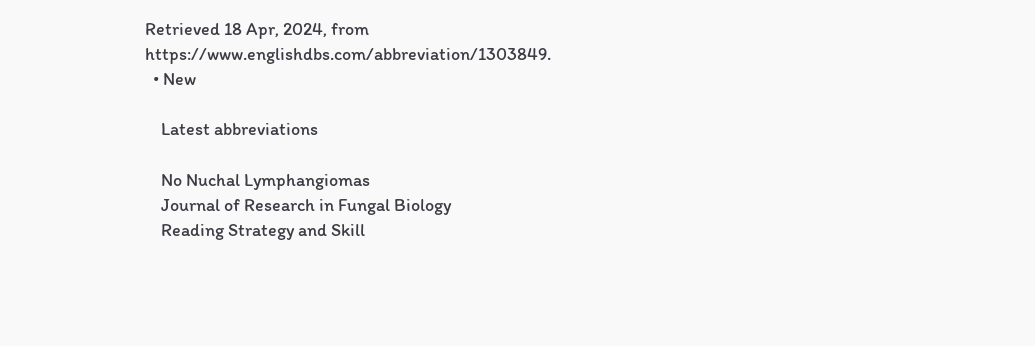Retrieved 18 Apr, 2024, from https://www.englishdbs.com/abbreviation/1303849.
  • New

    Latest abbreviations

    No Nuchal Lymphangiomas
    Journal of Research in Fungal Biology
    Reading Strategy and Skill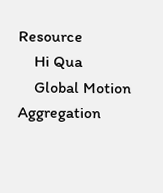Resource
    Hi Qua
    Global Motion Aggregation